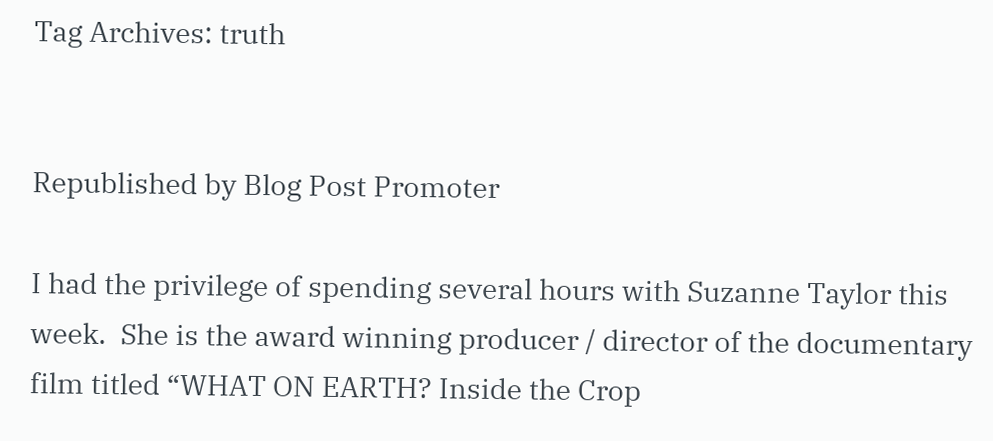Tag Archives: truth


Republished by Blog Post Promoter

I had the privilege of spending several hours with Suzanne Taylor this week.  She is the award winning producer / director of the documentary film titled “WHAT ON EARTH? Inside the Crop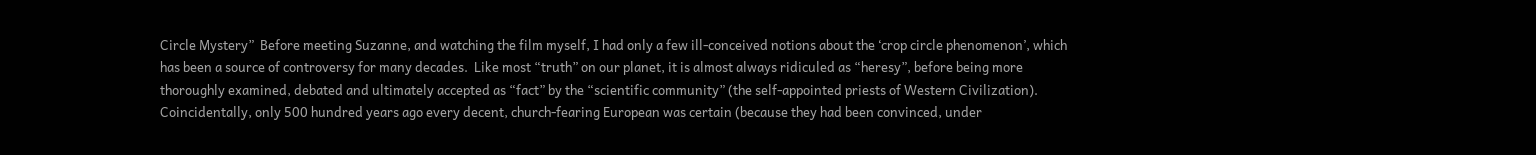Circle Mystery”  Before meeting Suzanne, and watching the film myself, I had only a few ill-conceived notions about the ‘crop circle phenomenon’, which has been a source of controversy for many decades.  Like most “truth” on our planet, it is almost always ridiculed as “heresy”, before being more thoroughly examined, debated and ultimately accepted as “fact” by the “scientific community” (the self-appointed priests of Western Civilization).   Coincidentally, only 500 hundred years ago every decent, church-fearing European was certain (because they had been convinced, under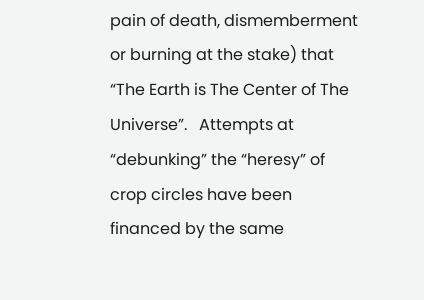pain of death, dismemberment or burning at the stake) that “The Earth is The Center of The Universe”.   Attempts at “debunking” the “heresy” of crop circles have been financed by the same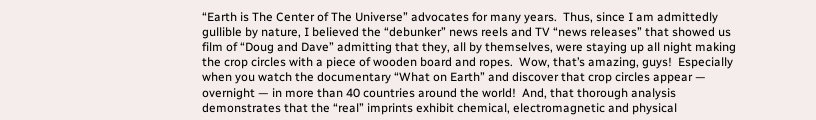“Earth is The Center of The Universe” advocates for many years.  Thus, since I am admittedly gullible by nature, I believed the “debunker” news reels and TV “news releases” that showed us film of “Doug and Dave” admitting that they, all by themselves, were staying up all night making the crop circles with a piece of wooden board and ropes.  Wow, that’s amazing, guys!  Especially when you watch the documentary “What on Earth” and discover that crop circles appear — overnight — in more than 40 countries around the world!  And, that thorough analysis demonstrates that the “real” imprints exhibit chemical, electromagnetic and physical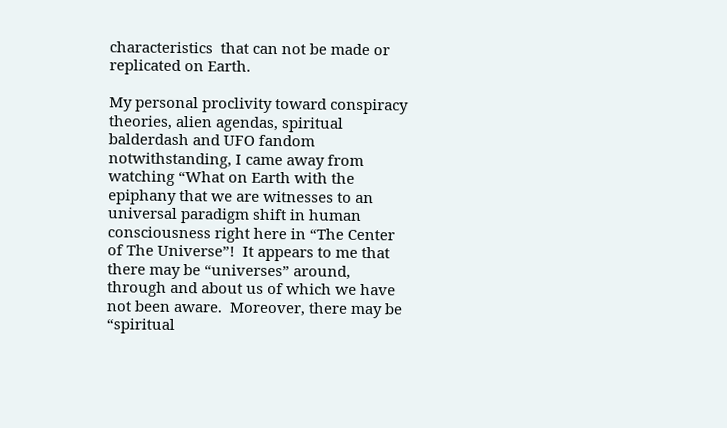characteristics  that can not be made or replicated on Earth.

My personal proclivity toward conspiracy theories, alien agendas, spiritual balderdash and UFO fandom notwithstanding, I came away from watching “What on Earth with the epiphany that we are witnesses to an universal paradigm shift in human consciousness right here in “The Center of The Universe”!  It appears to me that there may be “universes” around, through and about us of which we have not been aware.  Moreover, there may be “spiritual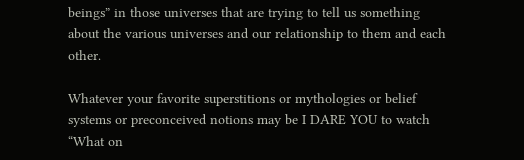beings” in those universes that are trying to tell us something about the various universes and our relationship to them and each other.

Whatever your favorite superstitions or mythologies or belief systems or preconceived notions may be I DARE YOU to watch “What on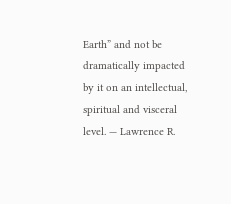Earth” and not be dramatically impacted by it on an intellectual, spiritual and visceral level. — Lawrence R.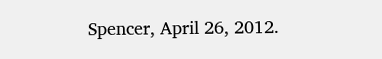Spencer, April 26, 2012.